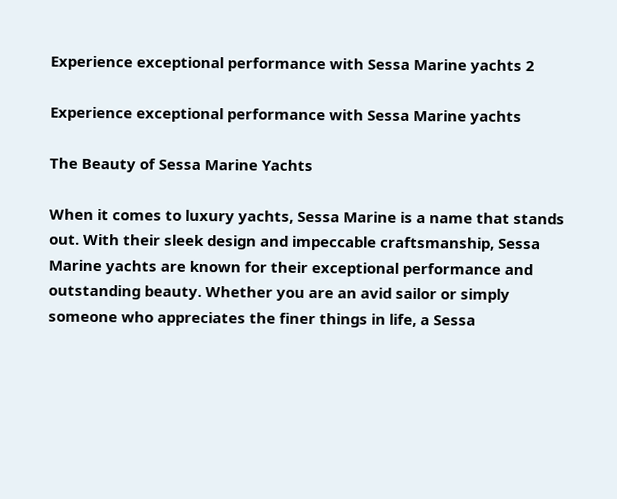Experience exceptional performance with Sessa Marine yachts 2

Experience exceptional performance with Sessa Marine yachts

The Beauty of Sessa Marine Yachts

When it comes to luxury yachts, Sessa Marine is a name that stands out. With their sleek design and impeccable craftsmanship, Sessa Marine yachts are known for their exceptional performance and outstanding beauty. Whether you are an avid sailor or simply someone who appreciates the finer things in life, a Sessa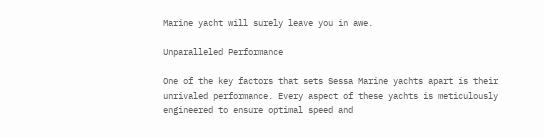Marine yacht will surely leave you in awe.

Unparalleled Performance

One of the key factors that sets Sessa Marine yachts apart is their unrivaled performance. Every aspect of these yachts is meticulously engineered to ensure optimal speed and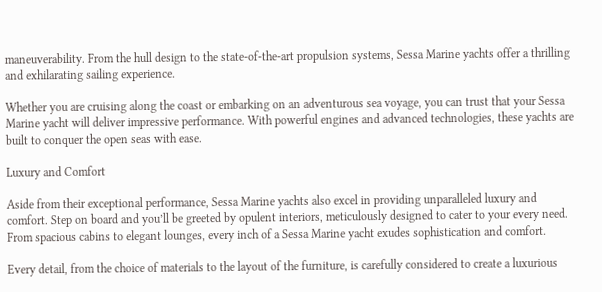maneuverability. From the hull design to the state-of-the-art propulsion systems, Sessa Marine yachts offer a thrilling and exhilarating sailing experience.

Whether you are cruising along the coast or embarking on an adventurous sea voyage, you can trust that your Sessa Marine yacht will deliver impressive performance. With powerful engines and advanced technologies, these yachts are built to conquer the open seas with ease.

Luxury and Comfort

Aside from their exceptional performance, Sessa Marine yachts also excel in providing unparalleled luxury and comfort. Step on board and you’ll be greeted by opulent interiors, meticulously designed to cater to your every need. From spacious cabins to elegant lounges, every inch of a Sessa Marine yacht exudes sophistication and comfort.

Every detail, from the choice of materials to the layout of the furniture, is carefully considered to create a luxurious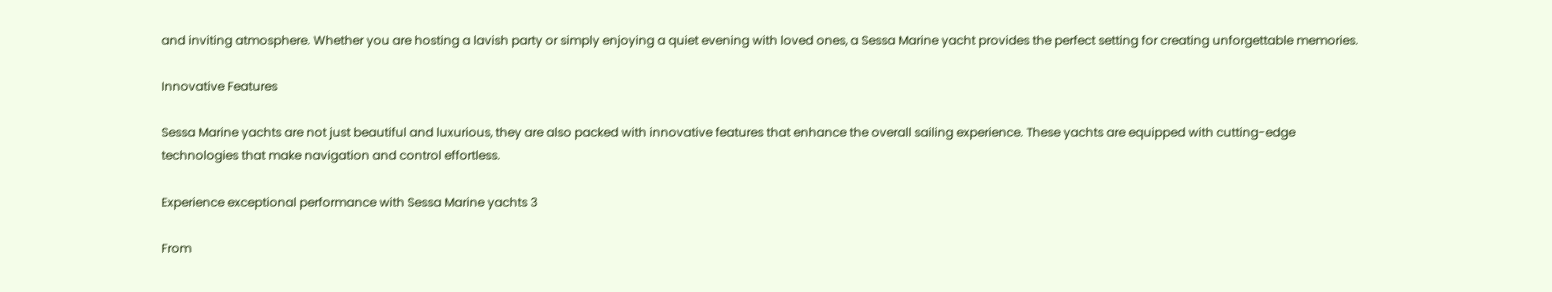and inviting atmosphere. Whether you are hosting a lavish party or simply enjoying a quiet evening with loved ones, a Sessa Marine yacht provides the perfect setting for creating unforgettable memories.

Innovative Features

Sessa Marine yachts are not just beautiful and luxurious, they are also packed with innovative features that enhance the overall sailing experience. These yachts are equipped with cutting-edge technologies that make navigation and control effortless.

Experience exceptional performance with Sessa Marine yachts 3

From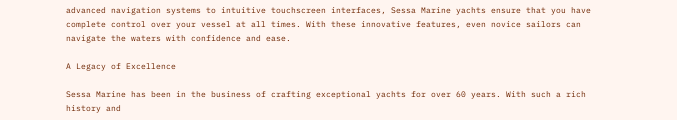advanced navigation systems to intuitive touchscreen interfaces, Sessa Marine yachts ensure that you have complete control over your vessel at all times. With these innovative features, even novice sailors can navigate the waters with confidence and ease.

A Legacy of Excellence

Sessa Marine has been in the business of crafting exceptional yachts for over 60 years. With such a rich history and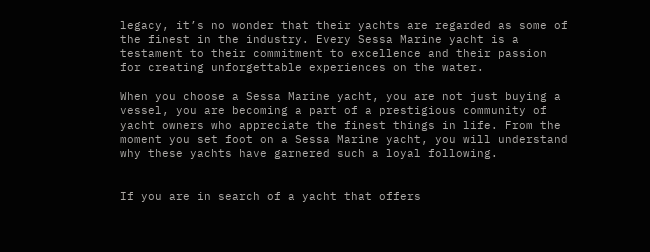legacy, it’s no wonder that their yachts are regarded as some of the finest in the industry. Every Sessa Marine yacht is a testament to their commitment to excellence and their passion for creating unforgettable experiences on the water.

When you choose a Sessa Marine yacht, you are not just buying a vessel, you are becoming a part of a prestigious community of yacht owners who appreciate the finest things in life. From the moment you set foot on a Sessa Marine yacht, you will understand why these yachts have garnered such a loyal following.


If you are in search of a yacht that offers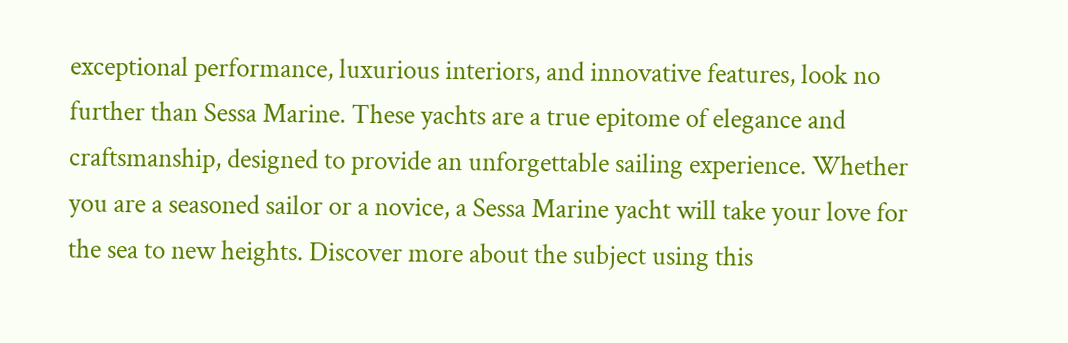exceptional performance, luxurious interiors, and innovative features, look no further than Sessa Marine. These yachts are a true epitome of elegance and craftsmanship, designed to provide an unforgettable sailing experience. Whether you are a seasoned sailor or a novice, a Sessa Marine yacht will take your love for the sea to new heights. Discover more about the subject using this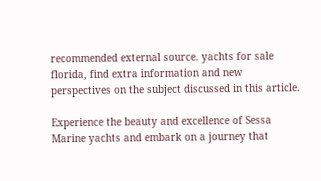recommended external source. yachts for sale florida, find extra information and new perspectives on the subject discussed in this article.

Experience the beauty and excellence of Sessa Marine yachts and embark on a journey that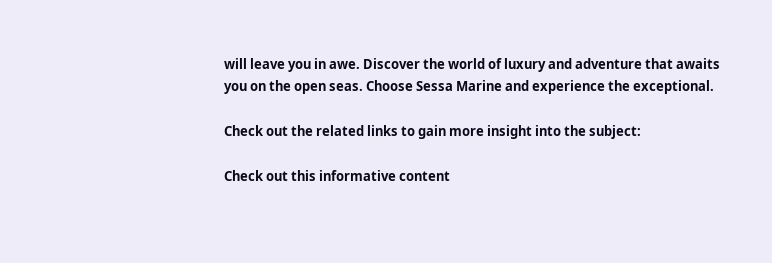will leave you in awe. Discover the world of luxury and adventure that awaits you on the open seas. Choose Sessa Marine and experience the exceptional.

Check out the related links to gain more insight into the subject:

Check out this informative content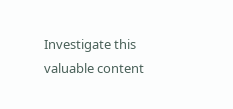Investigate this valuable content